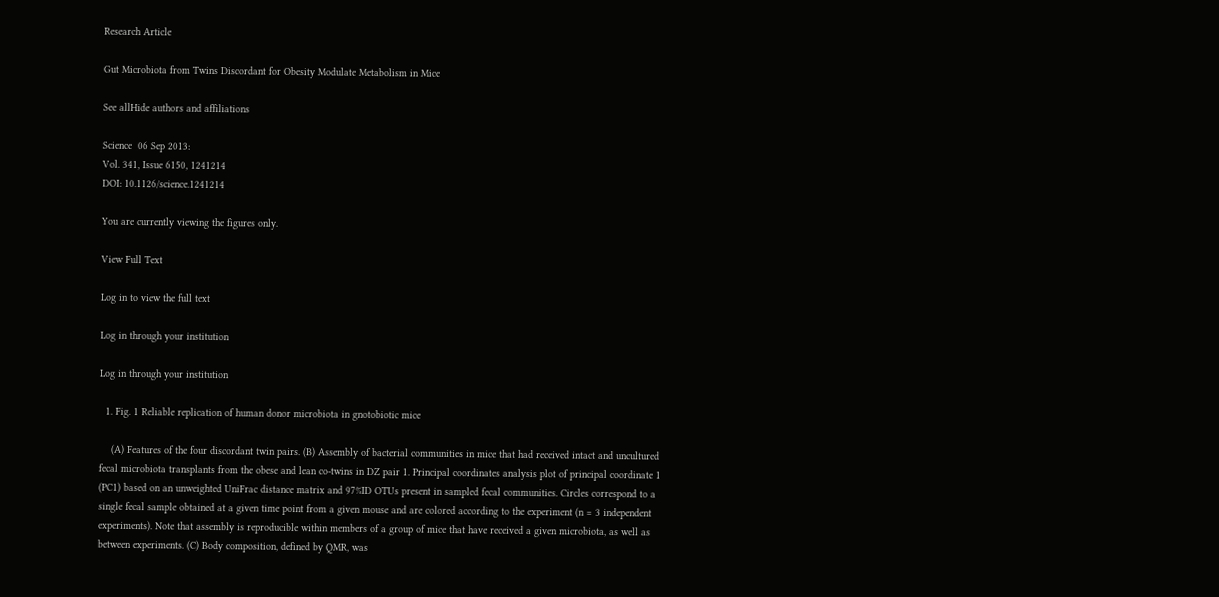Research Article

Gut Microbiota from Twins Discordant for Obesity Modulate Metabolism in Mice

See allHide authors and affiliations

Science  06 Sep 2013:
Vol. 341, Issue 6150, 1241214
DOI: 10.1126/science.1241214

You are currently viewing the figures only.

View Full Text

Log in to view the full text

Log in through your institution

Log in through your institution

  1. Fig. 1 Reliable replication of human donor microbiota in gnotobiotic mice

    (A) Features of the four discordant twin pairs. (B) Assembly of bacterial communities in mice that had received intact and uncultured fecal microbiota transplants from the obese and lean co-twins in DZ pair 1. Principal coordinates analysis plot of principal coordinate 1 (PC1) based on an unweighted UniFrac distance matrix and 97%ID OTUs present in sampled fecal communities. Circles correspond to a single fecal sample obtained at a given time point from a given mouse and are colored according to the experiment (n = 3 independent experiments). Note that assembly is reproducible within members of a group of mice that have received a given microbiota, as well as between experiments. (C) Body composition, defined by QMR, was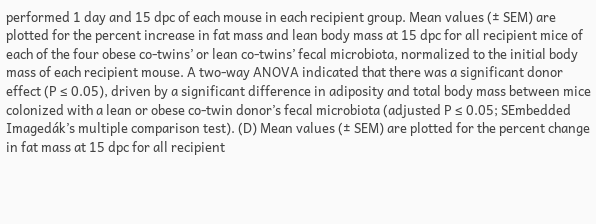performed 1 day and 15 dpc of each mouse in each recipient group. Mean values (± SEM) are plotted for the percent increase in fat mass and lean body mass at 15 dpc for all recipient mice of each of the four obese co-twins’ or lean co-twins’ fecal microbiota, normalized to the initial body mass of each recipient mouse. A two-way ANOVA indicated that there was a significant donor effect (P ≤ 0.05), driven by a significant difference in adiposity and total body mass between mice colonized with a lean or obese co-twin donor’s fecal microbiota (adjusted P ≤ 0.05; SEmbedded Imagedák’s multiple comparison test). (D) Mean values (± SEM) are plotted for the percent change in fat mass at 15 dpc for all recipient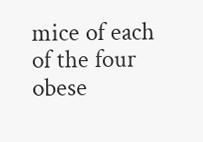mice of each of the four obese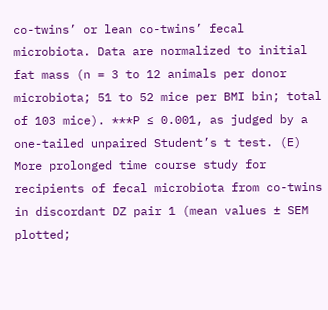co-twins’ or lean co-twins’ fecal microbiota. Data are normalized to initial fat mass (n = 3 to 12 animals per donor microbiota; 51 to 52 mice per BMI bin; total of 103 mice). ***P ≤ 0.001, as judged by a one-tailed unpaired Student’s t test. (E) More prolonged time course study for recipients of fecal microbiota from co-twins in discordant DZ pair 1 (mean values ± SEM plotted;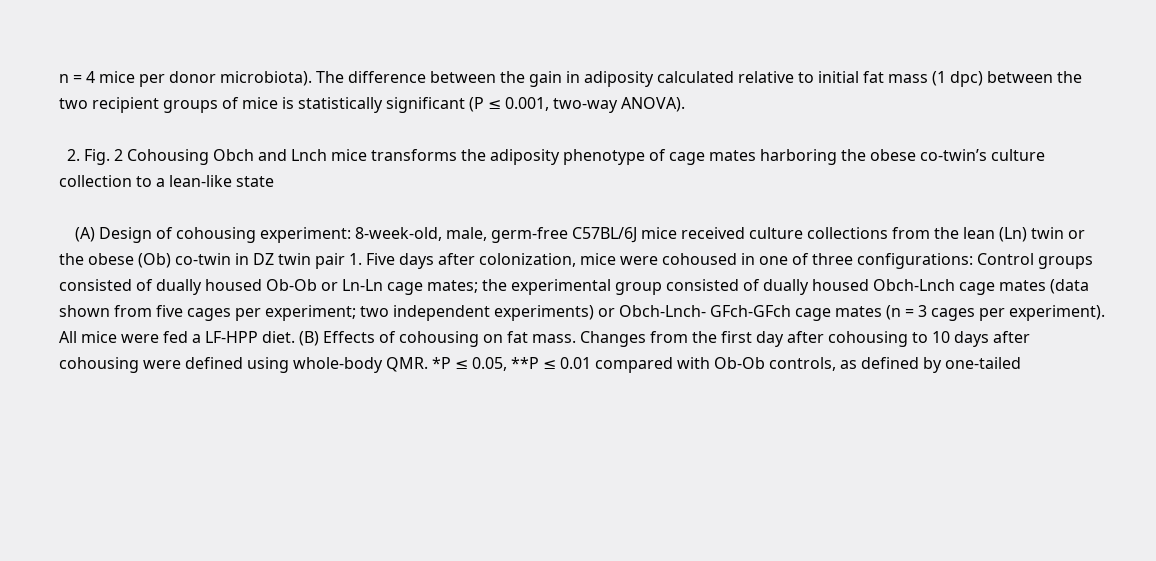n = 4 mice per donor microbiota). The difference between the gain in adiposity calculated relative to initial fat mass (1 dpc) between the two recipient groups of mice is statistically significant (P ≤ 0.001, two-way ANOVA).

  2. Fig. 2 Cohousing Obch and Lnch mice transforms the adiposity phenotype of cage mates harboring the obese co-twin’s culture collection to a lean-like state

    (A) Design of cohousing experiment: 8-week-old, male, germ-free C57BL/6J mice received culture collections from the lean (Ln) twin or the obese (Ob) co-twin in DZ twin pair 1. Five days after colonization, mice were cohoused in one of three configurations: Control groups consisted of dually housed Ob-Ob or Ln-Ln cage mates; the experimental group consisted of dually housed Obch-Lnch cage mates (data shown from five cages per experiment; two independent experiments) or Obch-Lnch- GFch-GFch cage mates (n = 3 cages per experiment). All mice were fed a LF-HPP diet. (B) Effects of cohousing on fat mass. Changes from the first day after cohousing to 10 days after cohousing were defined using whole-body QMR. *P ≤ 0.05, **P ≤ 0.01 compared with Ob-Ob controls, as defined by one-tailed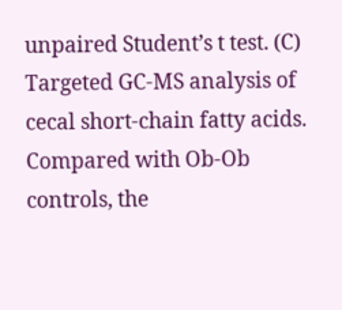unpaired Student’s t test. (C) Targeted GC-MS analysis of cecal short-chain fatty acids. Compared with Ob-Ob controls, the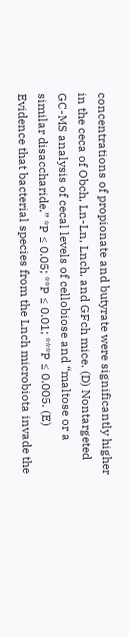concentrations of propionate and butyrate were significantly higher in the ceca of Obch, Ln-Ln, Lnch, and GFch mice. (D) Nontargeted GC-MS analysis of cecal levels of cellobiose and “maltose or a similar disaccharide.” *P ≤ 0.05; **P ≤ 0.01; ***P ≤ 0.005. (E) Evidence that bacterial species from the Lnch microbiota invade the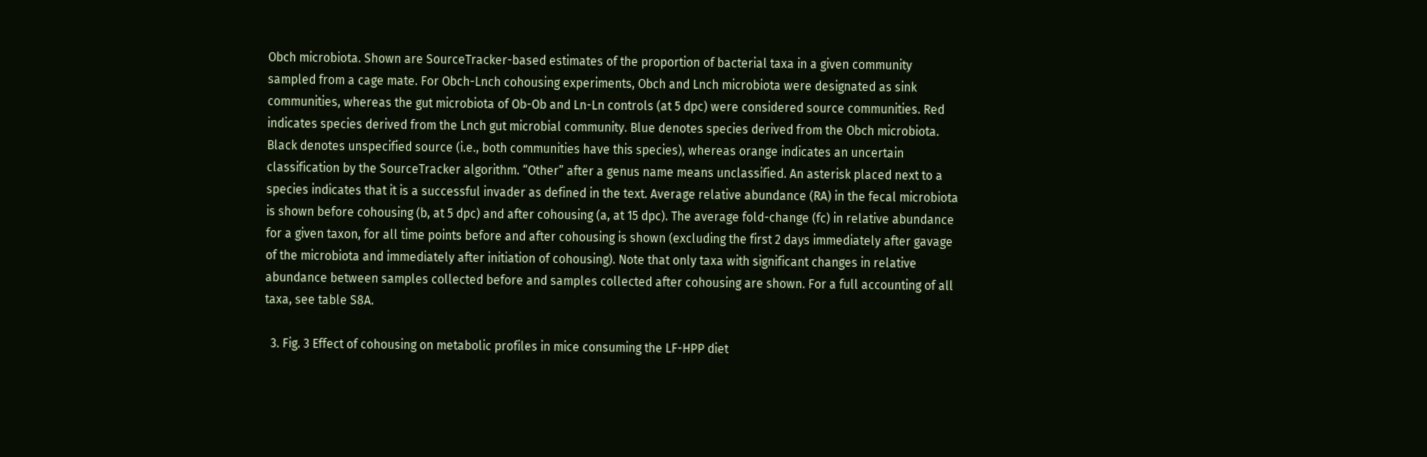Obch microbiota. Shown are SourceTracker-based estimates of the proportion of bacterial taxa in a given community sampled from a cage mate. For Obch-Lnch cohousing experiments, Obch and Lnch microbiota were designated as sink communities, whereas the gut microbiota of Ob-Ob and Ln-Ln controls (at 5 dpc) were considered source communities. Red indicates species derived from the Lnch gut microbial community. Blue denotes species derived from the Obch microbiota. Black denotes unspecified source (i.e., both communities have this species), whereas orange indicates an uncertain classification by the SourceTracker algorithm. “Other” after a genus name means unclassified. An asterisk placed next to a species indicates that it is a successful invader as defined in the text. Average relative abundance (RA) in the fecal microbiota is shown before cohousing (b, at 5 dpc) and after cohousing (a, at 15 dpc). The average fold-change (fc) in relative abundance for a given taxon, for all time points before and after cohousing is shown (excluding the first 2 days immediately after gavage of the microbiota and immediately after initiation of cohousing). Note that only taxa with significant changes in relative abundance between samples collected before and samples collected after cohousing are shown. For a full accounting of all taxa, see table S8A.

  3. Fig. 3 Effect of cohousing on metabolic profiles in mice consuming the LF-HPP diet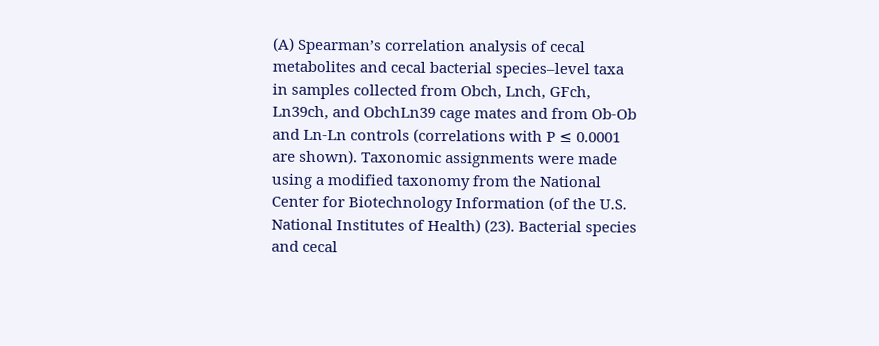(A) Spearman’s correlation analysis of cecal metabolites and cecal bacterial species–level taxa in samples collected from Obch, Lnch, GFch, Ln39ch, and ObchLn39 cage mates and from Ob-Ob and Ln-Ln controls (correlations with P ≤ 0.0001 are shown). Taxonomic assignments were made using a modified taxonomy from the National Center for Biotechnology Information (of the U.S. National Institutes of Health) (23). Bacterial species and cecal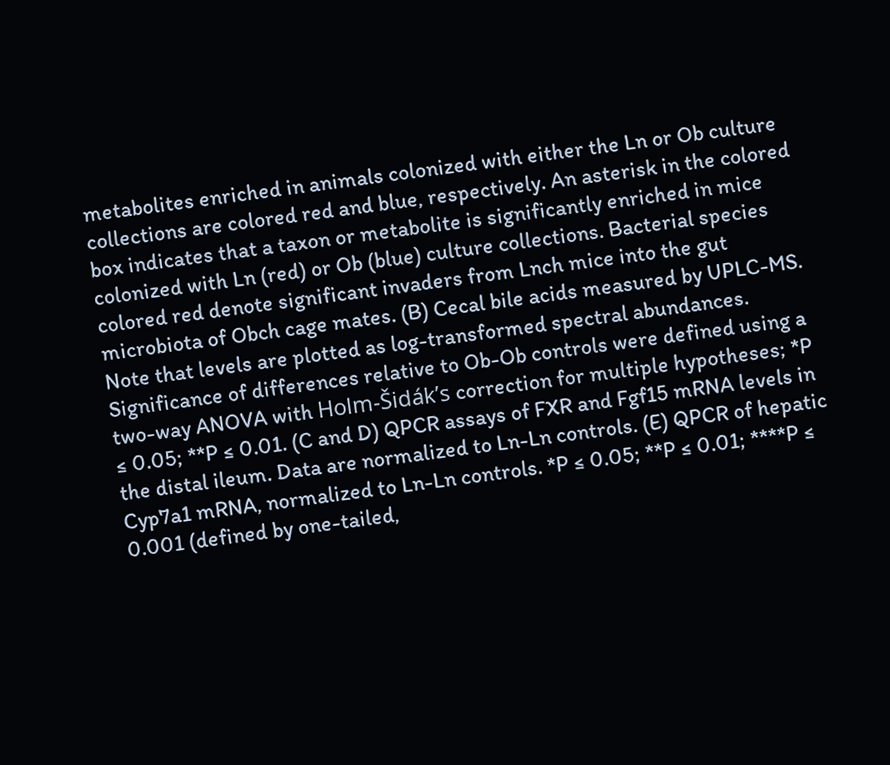metabolites enriched in animals colonized with either the Ln or Ob culture collections are colored red and blue, respectively. An asterisk in the colored box indicates that a taxon or metabolite is significantly enriched in mice colonized with Ln (red) or Ob (blue) culture collections. Bacterial species colored red denote significant invaders from Lnch mice into the gut microbiota of Obch cage mates. (B) Cecal bile acids measured by UPLC-MS. Note that levels are plotted as log-transformed spectral abundances. Significance of differences relative to Ob-Ob controls were defined using a two-way ANOVA with Holm-Šidák’s correction for multiple hypotheses; *P ≤ 0.05; **P ≤ 0.01. (C and D) QPCR assays of FXR and Fgf15 mRNA levels in the distal ileum. Data are normalized to Ln-Ln controls. (E) QPCR of hepatic Cyp7a1 mRNA, normalized to Ln-Ln controls. *P ≤ 0.05; **P ≤ 0.01; ****P ≤ 0.001 (defined by one-tailed,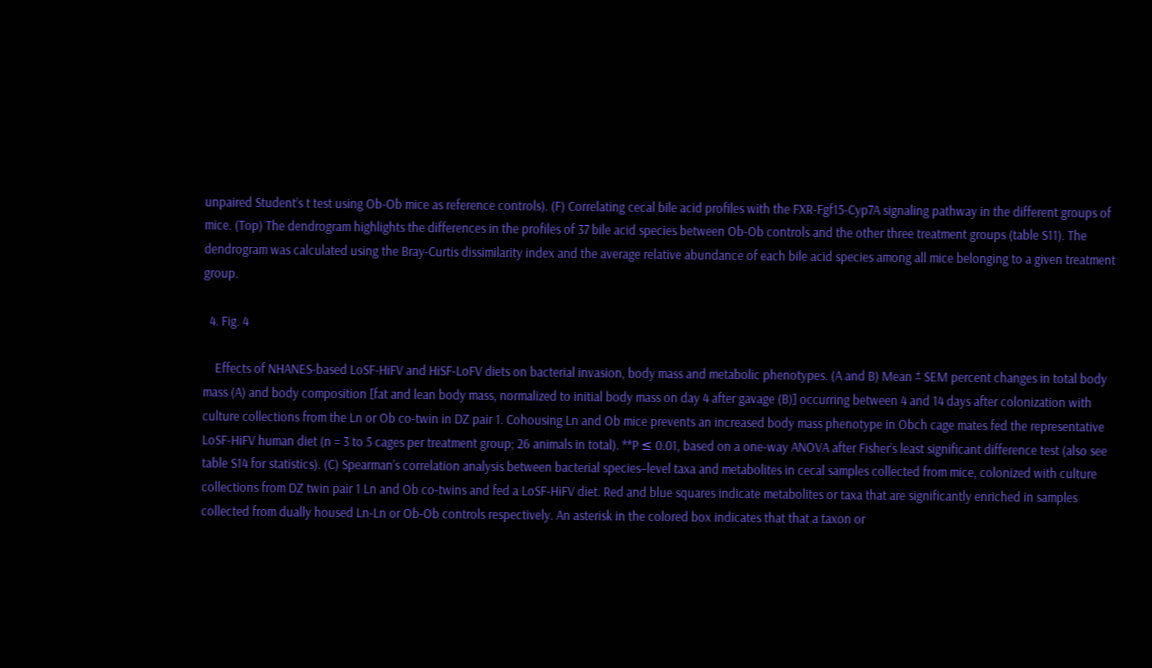unpaired Student’s t test using Ob-Ob mice as reference controls). (F) Correlating cecal bile acid profiles with the FXR-Fgf15-Cyp7A signaling pathway in the different groups of mice. (Top) The dendrogram highlights the differences in the profiles of 37 bile acid species between Ob-Ob controls and the other three treatment groups (table S11). The dendrogram was calculated using the Bray-Curtis dissimilarity index and the average relative abundance of each bile acid species among all mice belonging to a given treatment group.

  4. Fig. 4

    Effects of NHANES-based LoSF-HiFV and HiSF-LoFV diets on bacterial invasion, body mass and metabolic phenotypes. (A and B) Mean ± SEM percent changes in total body mass (A) and body composition [fat and lean body mass, normalized to initial body mass on day 4 after gavage (B)] occurring between 4 and 14 days after colonization with culture collections from the Ln or Ob co-twin in DZ pair 1. Cohousing Ln and Ob mice prevents an increased body mass phenotype in Obch cage mates fed the representative LoSF-HiFV human diet (n = 3 to 5 cages per treatment group; 26 animals in total). **P ≤ 0.01, based on a one-way ANOVA after Fisher’s least significant difference test (also see table S14 for statistics). (C) Spearman’s correlation analysis between bacterial species–level taxa and metabolites in cecal samples collected from mice, colonized with culture collections from DZ twin pair 1 Ln and Ob co-twins and fed a LoSF-HiFV diet. Red and blue squares indicate metabolites or taxa that are significantly enriched in samples collected from dually housed Ln-Ln or Ob-Ob controls respectively. An asterisk in the colored box indicates that that a taxon or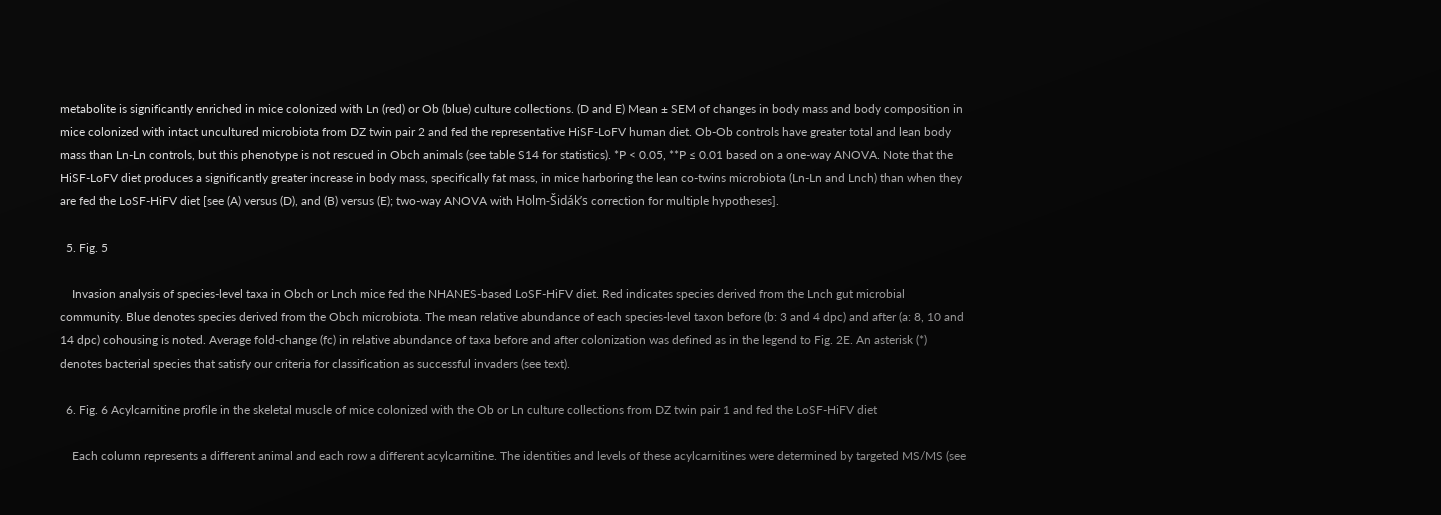metabolite is significantly enriched in mice colonized with Ln (red) or Ob (blue) culture collections. (D and E) Mean ± SEM of changes in body mass and body composition in mice colonized with intact uncultured microbiota from DZ twin pair 2 and fed the representative HiSF-LoFV human diet. Ob-Ob controls have greater total and lean body mass than Ln-Ln controls, but this phenotype is not rescued in Obch animals (see table S14 for statistics). *P < 0.05, **P ≤ 0.01 based on a one-way ANOVA. Note that the HiSF-LoFV diet produces a significantly greater increase in body mass, specifically fat mass, in mice harboring the lean co-twins microbiota (Ln-Ln and Lnch) than when they are fed the LoSF-HiFV diet [see (A) versus (D), and (B) versus (E); two-way ANOVA with Holm-Šidák’s correction for multiple hypotheses].

  5. Fig. 5

    Invasion analysis of species-level taxa in Obch or Lnch mice fed the NHANES-based LoSF-HiFV diet. Red indicates species derived from the Lnch gut microbial community. Blue denotes species derived from the Obch microbiota. The mean relative abundance of each species-level taxon before (b: 3 and 4 dpc) and after (a: 8, 10 and 14 dpc) cohousing is noted. Average fold-change (fc) in relative abundance of taxa before and after colonization was defined as in the legend to Fig. 2E. An asterisk (*) denotes bacterial species that satisfy our criteria for classification as successful invaders (see text).

  6. Fig. 6 Acylcarnitine profile in the skeletal muscle of mice colonized with the Ob or Ln culture collections from DZ twin pair 1 and fed the LoSF-HiFV diet

    Each column represents a different animal and each row a different acylcarnitine. The identities and levels of these acylcarnitines were determined by targeted MS/MS (see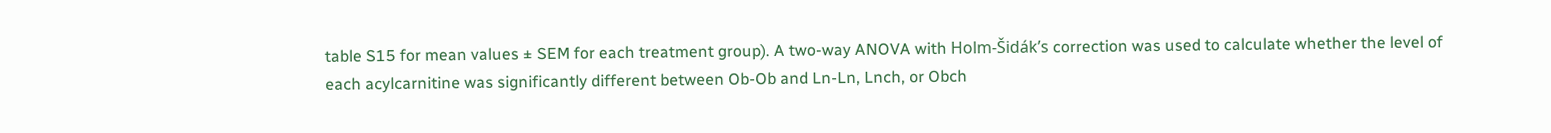table S15 for mean values ± SEM for each treatment group). A two-way ANOVA with Holm-Šidák’s correction was used to calculate whether the level of each acylcarnitine was significantly different between Ob-Ob and Ln-Ln, Lnch, or Obch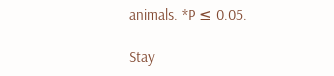animals. *P ≤ 0.05.

Stay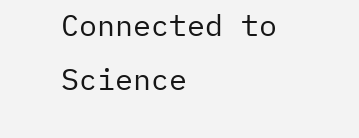Connected to Science